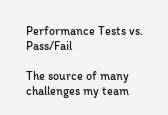Performance Tests vs. Pass/Fail

The source of many challenges my team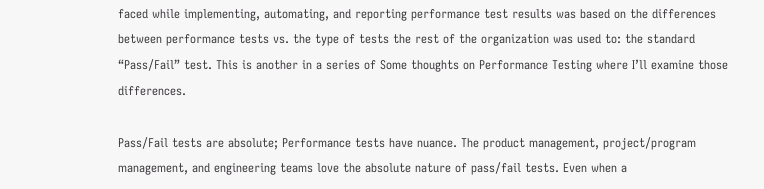faced while implementing, automating, and reporting performance test results was based on the differences between performance tests vs. the type of tests the rest of the organization was used to: the standard “Pass/Fail” test. This is another in a series of Some thoughts on Performance Testing where I’ll examine those differences.

Pass/Fail tests are absolute; Performance tests have nuance. The product management, project/program management, and engineering teams love the absolute nature of pass/fail tests. Even when a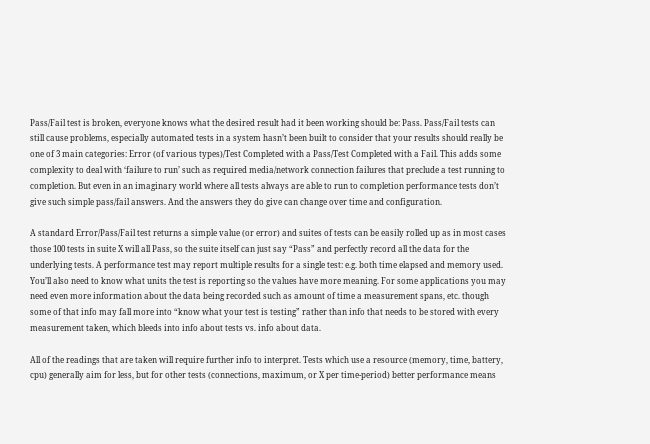Pass/Fail test is broken, everyone knows what the desired result had it been working should be: Pass. Pass/Fail tests can still cause problems, especially automated tests in a system hasn’t been built to consider that your results should really be one of 3 main categories: Error (of various types)/Test Completed with a Pass/Test Completed with a Fail. This adds some complexity to deal with ‘failure to run’ such as required media/network connection failures that preclude a test running to completion. But even in an imaginary world where all tests always are able to run to completion performance tests don’t give such simple pass/fail answers. And the answers they do give can change over time and configuration.

A standard Error/Pass/Fail test returns a simple value (or error) and suites of tests can be easily rolled up as in most cases those 100 tests in suite X will all Pass, so the suite itself can just say “Pass” and perfectly record all the data for the underlying tests. A performance test may report multiple results for a single test: e.g. both time elapsed and memory used. You’ll also need to know what units the test is reporting so the values have more meaning. For some applications you may need even more information about the data being recorded such as amount of time a measurement spans, etc. though some of that info may fall more into “know what your test is testing” rather than info that needs to be stored with every measurement taken, which bleeds into info about tests vs. info about data.

All of the readings that are taken will require further info to interpret. Tests which use a resource (memory, time, battery, cpu) generally aim for less, but for other tests (connections, maximum, or X per time-period) better performance means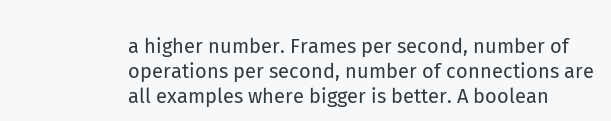a higher number. Frames per second, number of operations per second, number of connections are all examples where bigger is better. A boolean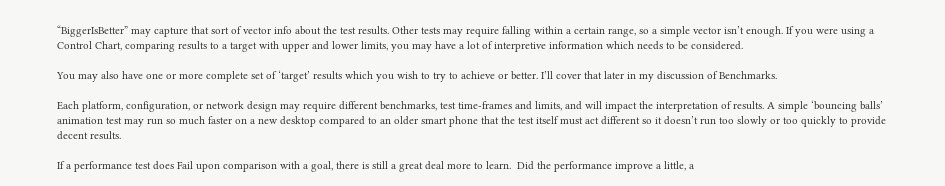“BiggerIsBetter” may capture that sort of vector info about the test results. Other tests may require falling within a certain range, so a simple vector isn’t enough. If you were using a Control Chart, comparing results to a target with upper and lower limits, you may have a lot of interpretive information which needs to be considered.

You may also have one or more complete set of ‘target’ results which you wish to try to achieve or better. I’ll cover that later in my discussion of Benchmarks.

Each platform, configuration, or network design may require different benchmarks, test time-frames and limits, and will impact the interpretation of results. A simple ‘bouncing balls’ animation test may run so much faster on a new desktop compared to an older smart phone that the test itself must act different so it doesn’t run too slowly or too quickly to provide decent results.

If a performance test does Fail upon comparison with a goal, there is still a great deal more to learn.  Did the performance improve a little, a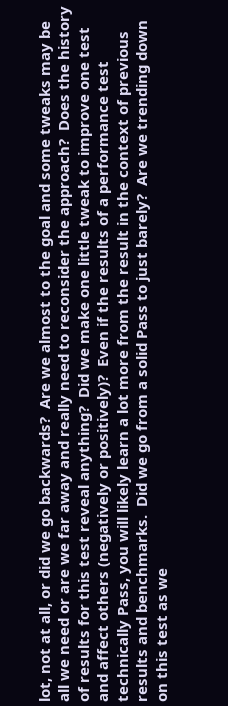lot, not at all, or did we go backwards?  Are we almost to the goal and some tweaks may be all we need or are we far away and really need to reconsider the approach?  Does the history of results for this test reveal anything?  Did we make one little tweak to improve one test and affect others (negatively or positively)?  Even if the results of a performance test technically Pass, you will likely learn a lot more from the result in the context of previous results and benchmarks.  Did we go from a solid Pass to just barely?  Are we trending down on this test as we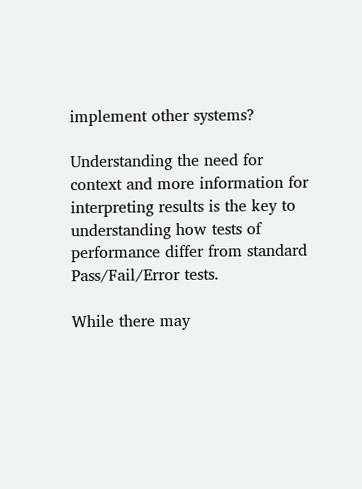implement other systems?

Understanding the need for context and more information for interpreting results is the key to understanding how tests of performance differ from standard Pass/Fail/Error tests.

While there may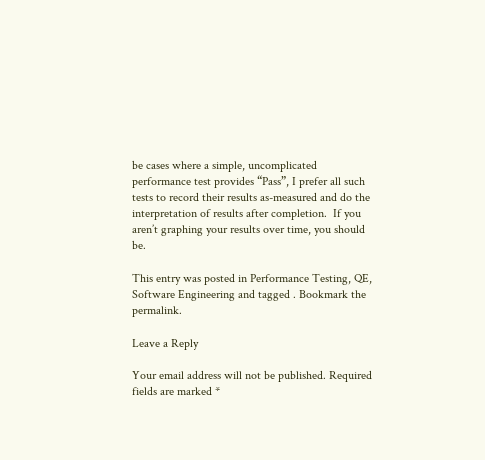be cases where a simple, uncomplicated performance test provides “Pass”, I prefer all such tests to record their results as-measured and do the interpretation of results after completion.  If you aren’t graphing your results over time, you should be.

This entry was posted in Performance Testing, QE, Software Engineering and tagged . Bookmark the permalink.

Leave a Reply

Your email address will not be published. Required fields are marked *